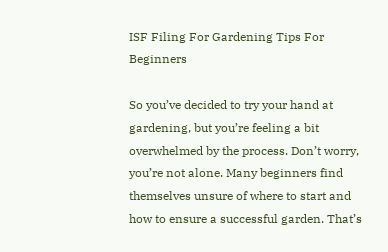ISF Filing For Gardening Tips For Beginners

So you’ve decided to try your hand at gardening, but you’re feeling a bit overwhelmed by the process. Don’t worry, you’re not alone. Many beginners find themselves unsure of where to start and how to ensure a successful garden. That’s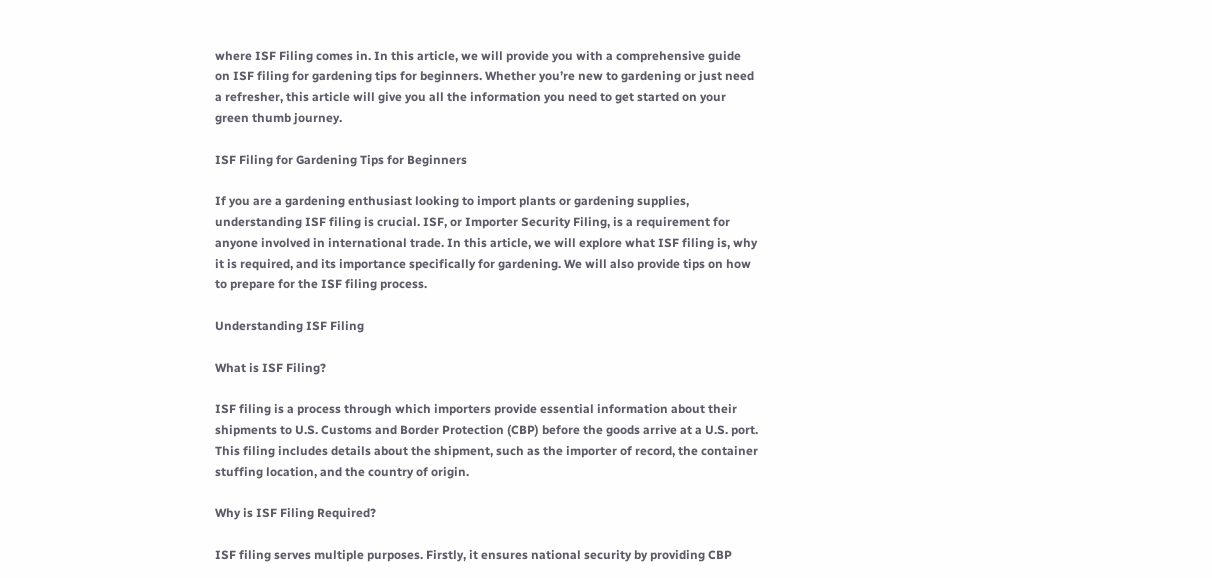where ISF Filing comes in. In this article, we will provide you with a comprehensive guide on ISF filing for gardening tips for beginners. Whether you’re new to gardening or just need a refresher, this article will give you all the information you need to get started on your green thumb journey.

ISF Filing for Gardening Tips for Beginners

If you are a gardening enthusiast looking to import plants or gardening supplies, understanding ISF filing is crucial. ISF, or Importer Security Filing, is a requirement for anyone involved in international trade. In this article, we will explore what ISF filing is, why it is required, and its importance specifically for gardening. We will also provide tips on how to prepare for the ISF filing process.

Understanding ISF Filing

What is ISF Filing?

ISF filing is a process through which importers provide essential information about their shipments to U.S. Customs and Border Protection (CBP) before the goods arrive at a U.S. port. This filing includes details about the shipment, such as the importer of record, the container stuffing location, and the country of origin.

Why is ISF Filing Required?

ISF filing serves multiple purposes. Firstly, it ensures national security by providing CBP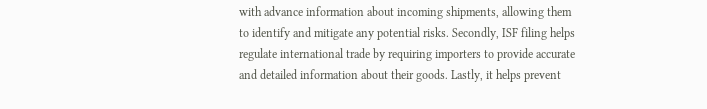with advance information about incoming shipments, allowing them to identify and mitigate any potential risks. Secondly, ISF filing helps regulate international trade by requiring importers to provide accurate and detailed information about their goods. Lastly, it helps prevent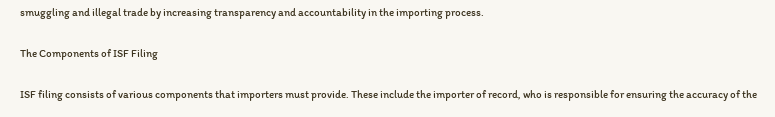smuggling and illegal trade by increasing transparency and accountability in the importing process.

The Components of ISF Filing

ISF filing consists of various components that importers must provide. These include the importer of record, who is responsible for ensuring the accuracy of the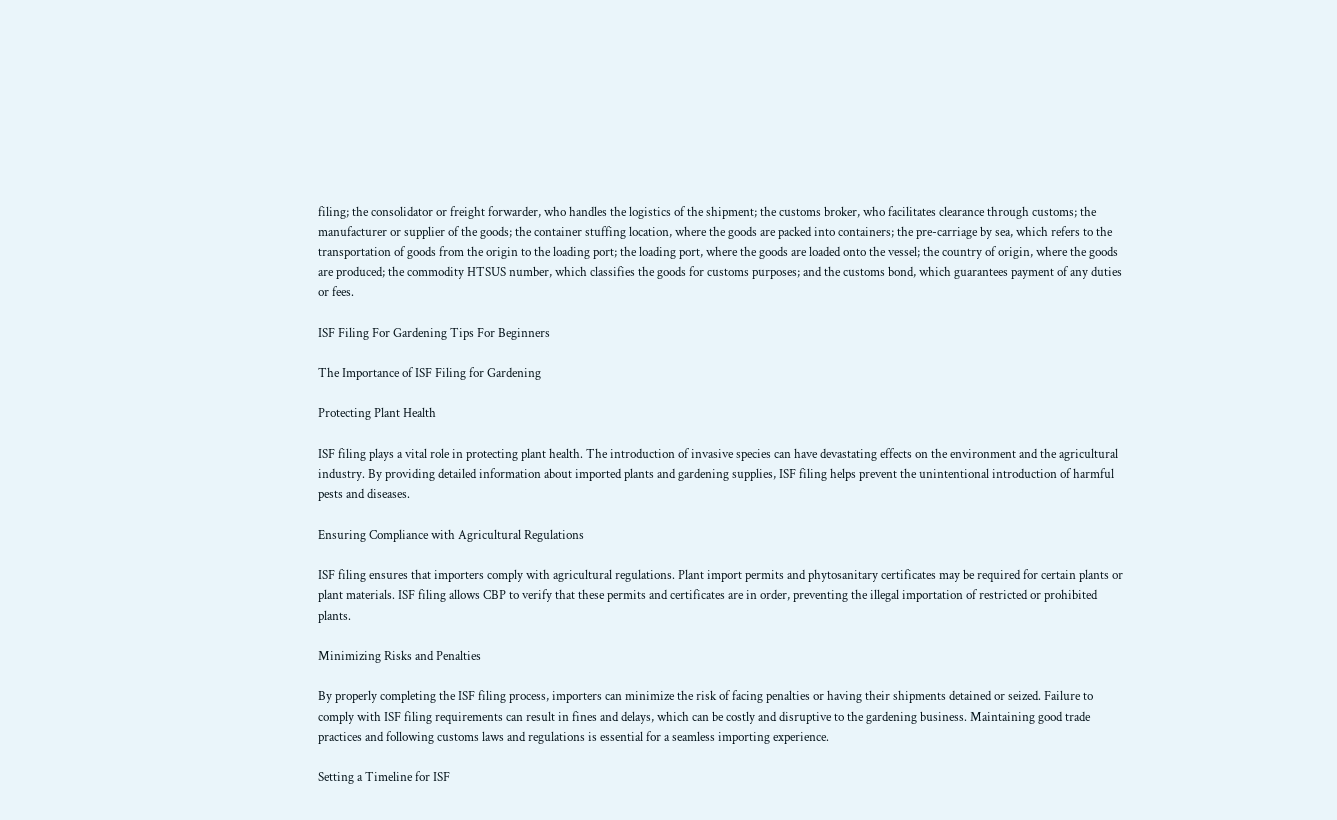filing; the consolidator or freight forwarder, who handles the logistics of the shipment; the customs broker, who facilitates clearance through customs; the manufacturer or supplier of the goods; the container stuffing location, where the goods are packed into containers; the pre-carriage by sea, which refers to the transportation of goods from the origin to the loading port; the loading port, where the goods are loaded onto the vessel; the country of origin, where the goods are produced; the commodity HTSUS number, which classifies the goods for customs purposes; and the customs bond, which guarantees payment of any duties or fees.

ISF Filing For Gardening Tips For Beginners

The Importance of ISF Filing for Gardening

Protecting Plant Health

ISF filing plays a vital role in protecting plant health. The introduction of invasive species can have devastating effects on the environment and the agricultural industry. By providing detailed information about imported plants and gardening supplies, ISF filing helps prevent the unintentional introduction of harmful pests and diseases.

Ensuring Compliance with Agricultural Regulations

ISF filing ensures that importers comply with agricultural regulations. Plant import permits and phytosanitary certificates may be required for certain plants or plant materials. ISF filing allows CBP to verify that these permits and certificates are in order, preventing the illegal importation of restricted or prohibited plants.

Minimizing Risks and Penalties

By properly completing the ISF filing process, importers can minimize the risk of facing penalties or having their shipments detained or seized. Failure to comply with ISF filing requirements can result in fines and delays, which can be costly and disruptive to the gardening business. Maintaining good trade practices and following customs laws and regulations is essential for a seamless importing experience.

Setting a Timeline for ISF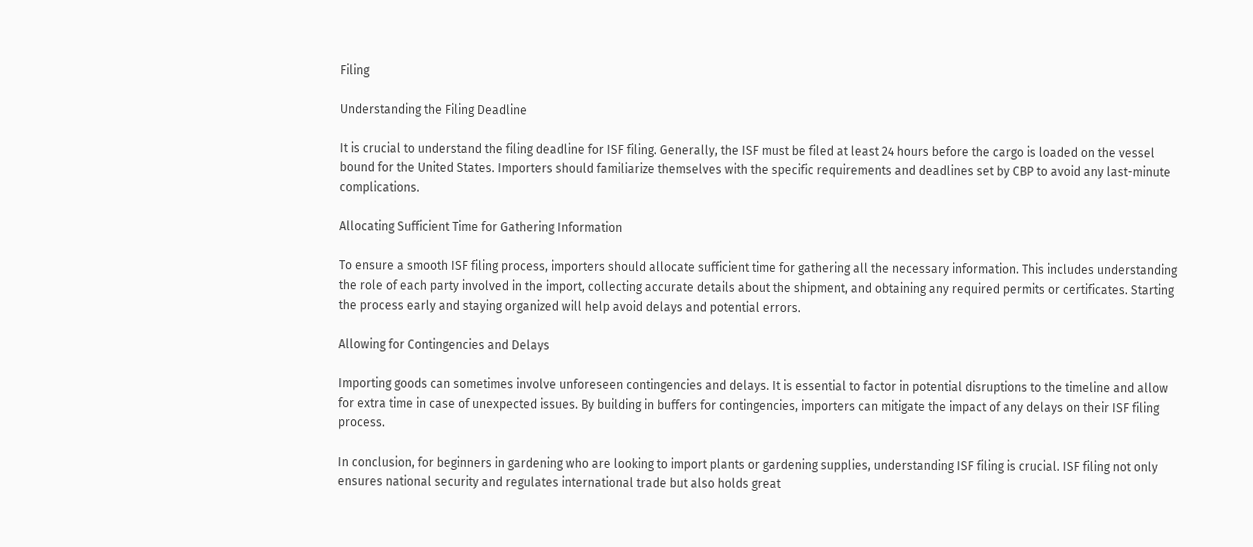Filing

Understanding the Filing Deadline

It is crucial to understand the filing deadline for ISF filing. Generally, the ISF must be filed at least 24 hours before the cargo is loaded on the vessel bound for the United States. Importers should familiarize themselves with the specific requirements and deadlines set by CBP to avoid any last-minute complications.

Allocating Sufficient Time for Gathering Information

To ensure a smooth ISF filing process, importers should allocate sufficient time for gathering all the necessary information. This includes understanding the role of each party involved in the import, collecting accurate details about the shipment, and obtaining any required permits or certificates. Starting the process early and staying organized will help avoid delays and potential errors.

Allowing for Contingencies and Delays

Importing goods can sometimes involve unforeseen contingencies and delays. It is essential to factor in potential disruptions to the timeline and allow for extra time in case of unexpected issues. By building in buffers for contingencies, importers can mitigate the impact of any delays on their ISF filing process.

In conclusion, for beginners in gardening who are looking to import plants or gardening supplies, understanding ISF filing is crucial. ISF filing not only ensures national security and regulates international trade but also holds great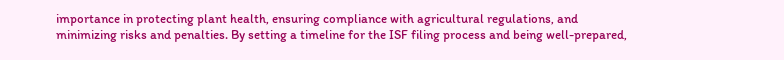importance in protecting plant health, ensuring compliance with agricultural regulations, and minimizing risks and penalties. By setting a timeline for the ISF filing process and being well-prepared,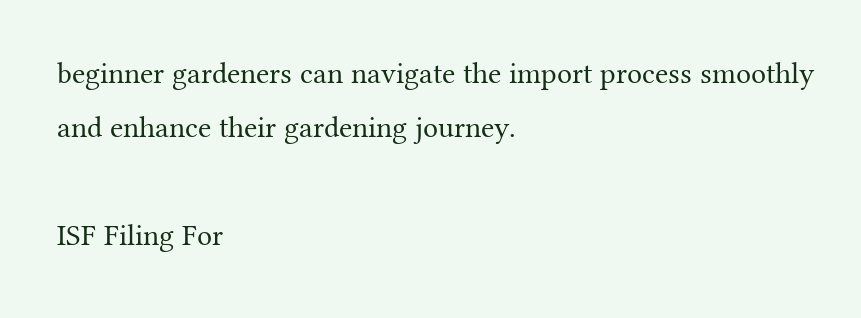beginner gardeners can navigate the import process smoothly and enhance their gardening journey.

ISF Filing For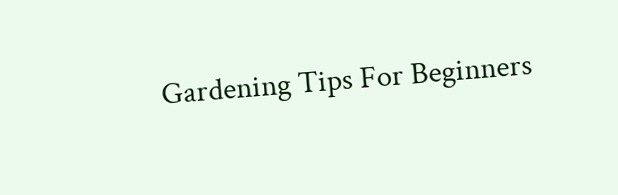Gardening Tips For Beginners